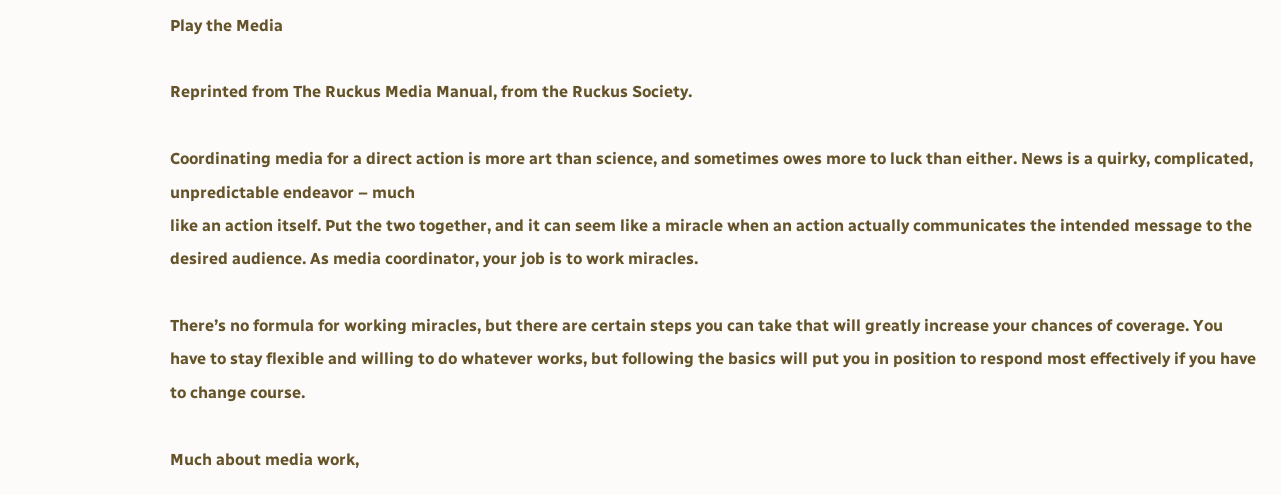Play the Media

Reprinted from The Ruckus Media Manual, from the Ruckus Society.

Coordinating media for a direct action is more art than science, and sometimes owes more to luck than either. News is a quirky, complicated, unpredictable endeavor – much
like an action itself. Put the two together, and it can seem like a miracle when an action actually communicates the intended message to the desired audience. As media coordinator, your job is to work miracles.

There’s no formula for working miracles, but there are certain steps you can take that will greatly increase your chances of coverage. You have to stay flexible and willing to do whatever works, but following the basics will put you in position to respond most effectively if you have to change course.

Much about media work,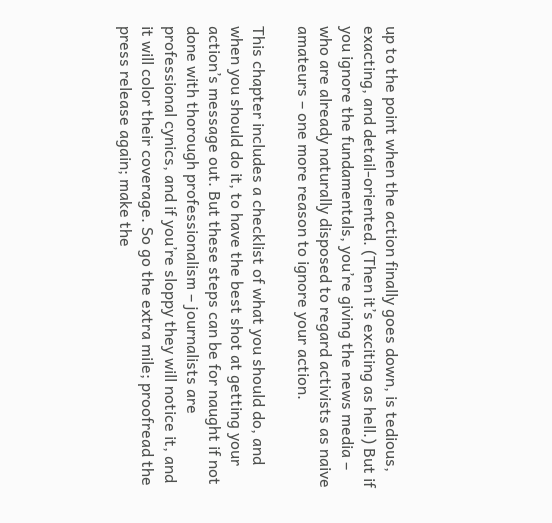up to the point when the action finally goes down, is tedious, exacting, and detail-oriented. (Then it’s exciting as hell.) But if you ignore the fundamentals, you’re giving the news media – who are already naturally disposed to regard activists as naive amateurs – one more reason to ignore your action.

This chapter includes a checklist of what you should do, and when you should do it, to have the best shot at getting your action’s message out. But these steps can be for naught if not done with thorough professionalism – journalists are professional cynics, and if you’re sloppy they will notice it, and it will color their coverage. So go the extra mile; proofread the press release again; make the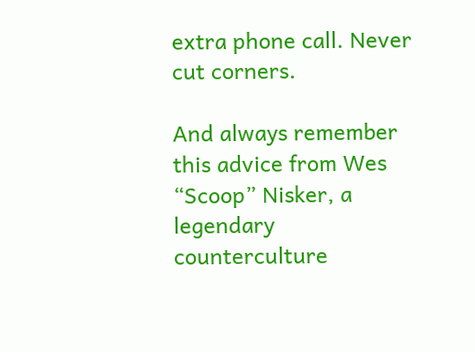extra phone call. Never cut corners.

And always remember this advice from Wes “Scoop” Nisker, a legendary counterculture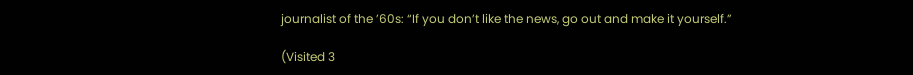journalist of the ’60s: “If you don’t like the news, go out and make it yourself.”

(Visited 3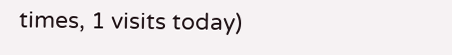times, 1 visits today)